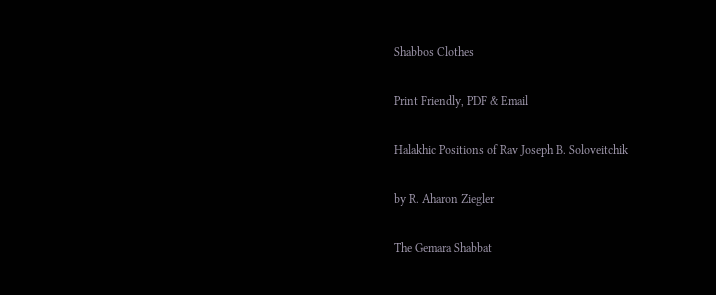Shabbos Clothes

Print Friendly, PDF & Email

Halakhic Positions of Rav Joseph B. Soloveitchik

by R. Aharon Ziegler

The Gemara Shabbat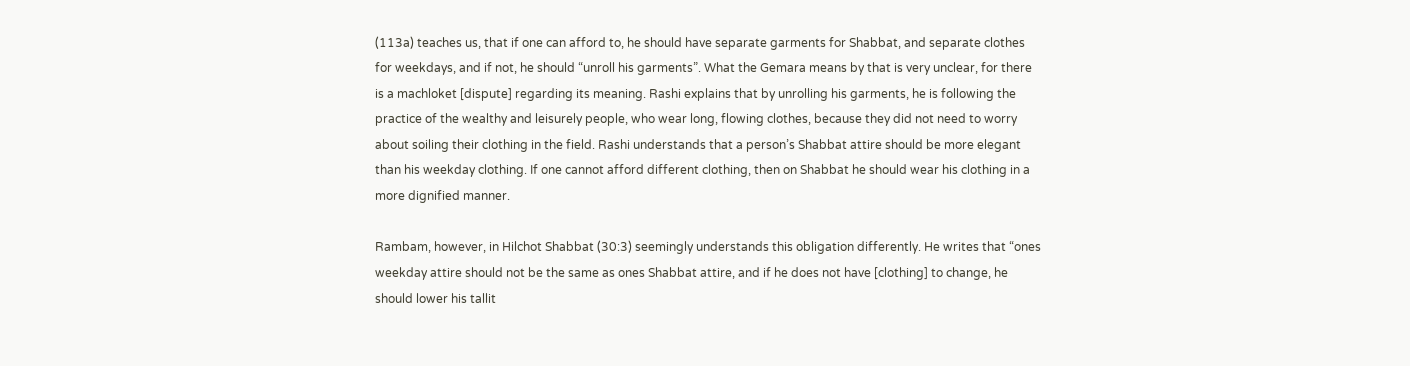(113a) teaches us, that if one can afford to, he should have separate garments for Shabbat, and separate clothes for weekdays, and if not, he should “unroll his garments”. What the Gemara means by that is very unclear, for there is a machloket [dispute] regarding its meaning. Rashi explains that by unrolling his garments, he is following the practice of the wealthy and leisurely people, who wear long, flowing clothes, because they did not need to worry about soiling their clothing in the field. Rashi understands that a person’s Shabbat attire should be more elegant than his weekday clothing. If one cannot afford different clothing, then on Shabbat he should wear his clothing in a more dignified manner.

Rambam, however, in Hilchot Shabbat (30:3) seemingly understands this obligation differently. He writes that “ones weekday attire should not be the same as ones Shabbat attire, and if he does not have [clothing] to change, he should lower his tallit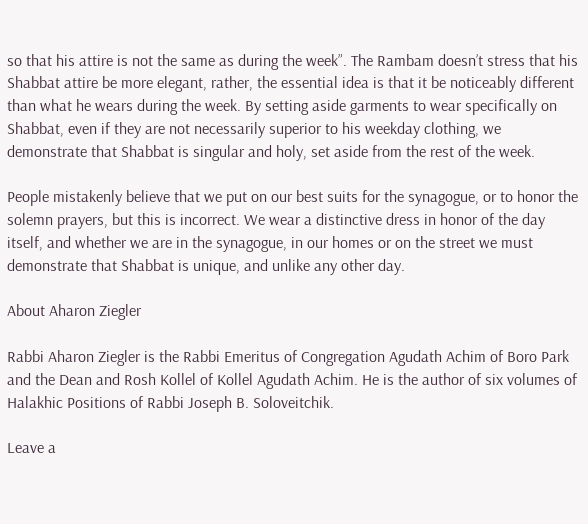so that his attire is not the same as during the week”. The Rambam doesn’t stress that his Shabbat attire be more elegant, rather, the essential idea is that it be noticeably different than what he wears during the week. By setting aside garments to wear specifically on Shabbat, even if they are not necessarily superior to his weekday clothing, we demonstrate that Shabbat is singular and holy, set aside from the rest of the week.

People mistakenly believe that we put on our best suits for the synagogue, or to honor the solemn prayers, but this is incorrect. We wear a distinctive dress in honor of the day itself, and whether we are in the synagogue, in our homes or on the street we must demonstrate that Shabbat is unique, and unlike any other day.

About Aharon Ziegler

Rabbi Aharon Ziegler is the Rabbi Emeritus of Congregation Agudath Achim of Boro Park and the Dean and Rosh Kollel of Kollel Agudath Achim. He is the author of six volumes of Halakhic Positions of Rabbi Joseph B. Soloveitchik.

Leave a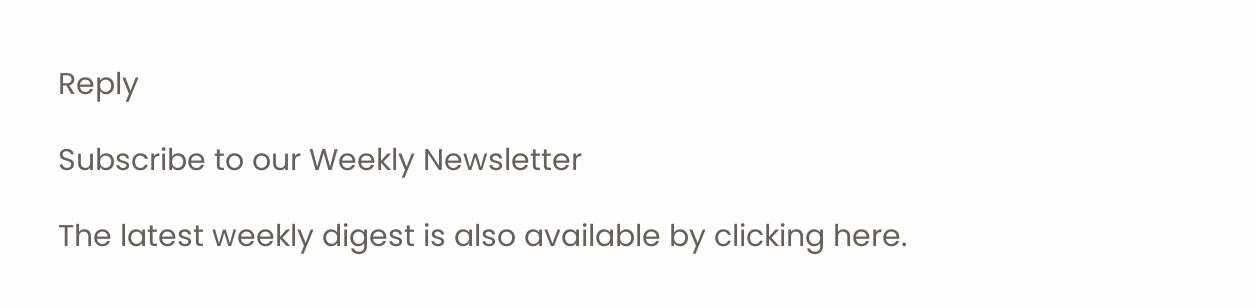Reply

Subscribe to our Weekly Newsletter

The latest weekly digest is also available by clicking here.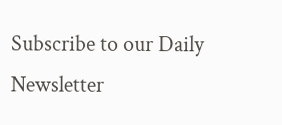Subscribe to our Daily Newsletter